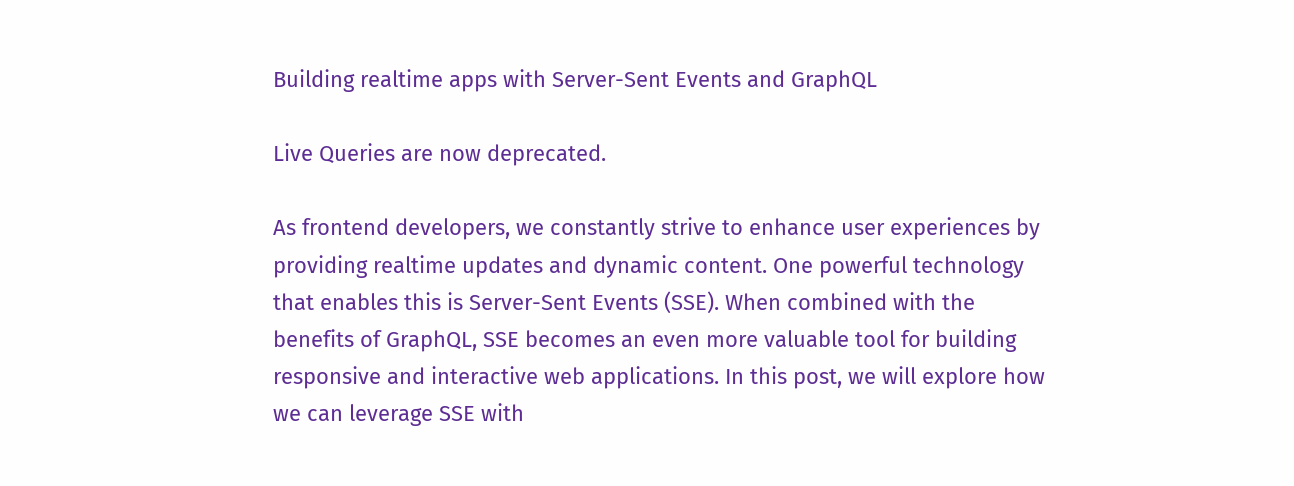Building realtime apps with Server-Sent Events and GraphQL

Live Queries are now deprecated.

As frontend developers, we constantly strive to enhance user experiences by providing realtime updates and dynamic content. One powerful technology that enables this is Server-Sent Events (SSE). When combined with the benefits of GraphQL, SSE becomes an even more valuable tool for building responsive and interactive web applications. In this post, we will explore how we can leverage SSE with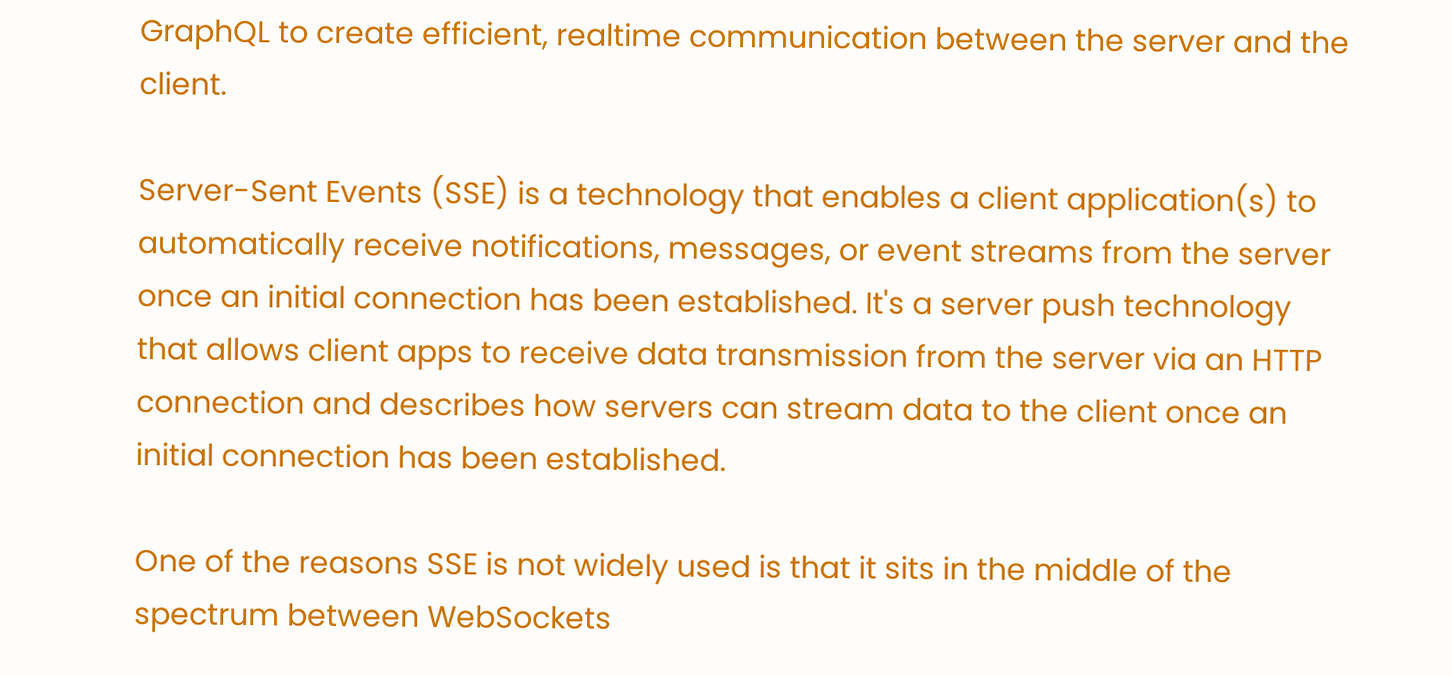GraphQL to create efficient, realtime communication between the server and the client.

Server-Sent Events (SSE) is a technology that enables a client application(s) to automatically receive notifications, messages, or event streams from the server once an initial connection has been established. It's a server push technology that allows client apps to receive data transmission from the server via an HTTP connection and describes how servers can stream data to the client once an initial connection has been established.

One of the reasons SSE is not widely used is that it sits in the middle of the spectrum between WebSockets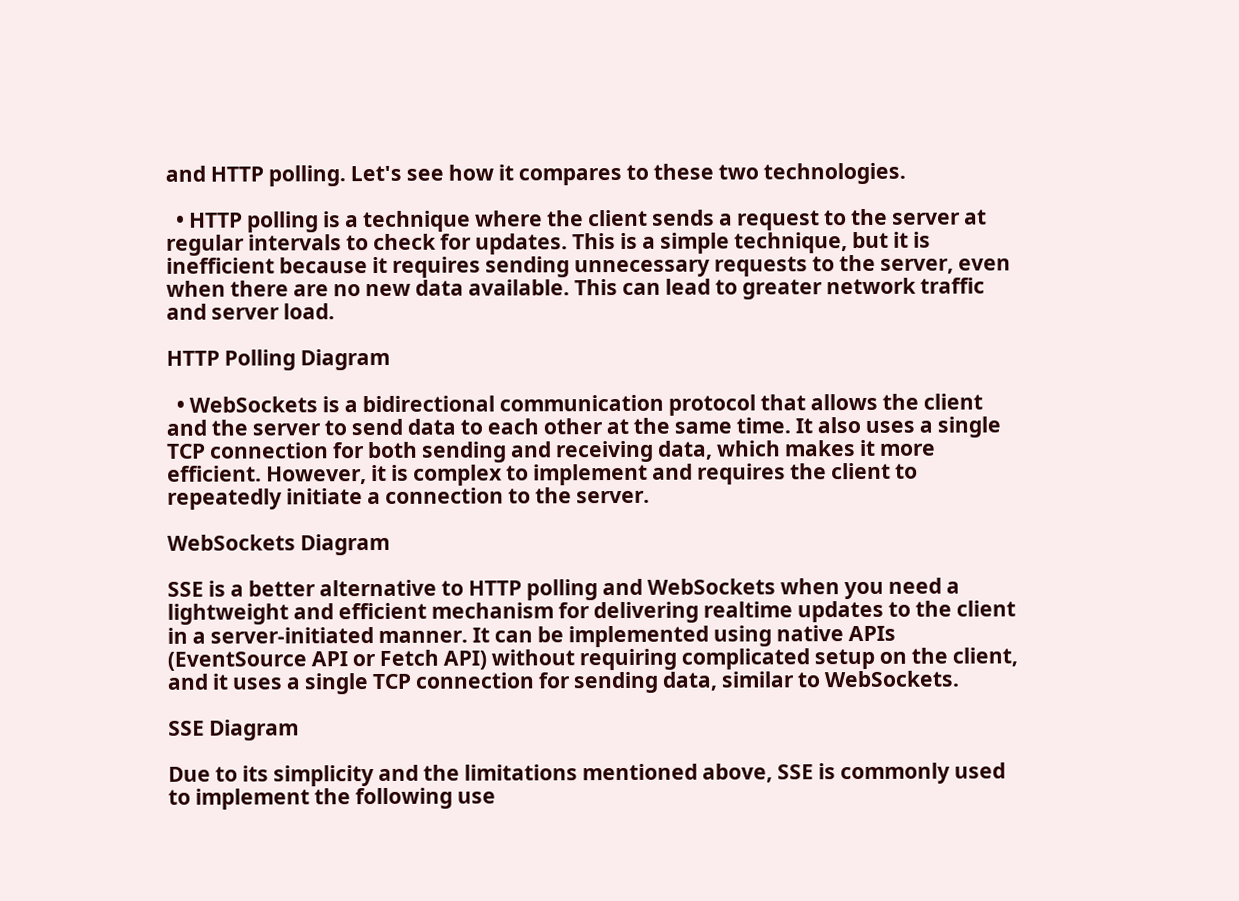and HTTP polling. Let's see how it compares to these two technologies.

  • HTTP polling is a technique where the client sends a request to the server at regular intervals to check for updates. This is a simple technique, but it is inefficient because it requires sending unnecessary requests to the server, even when there are no new data available. This can lead to greater network traffic and server load.

HTTP Polling Diagram

  • WebSockets is a bidirectional communication protocol that allows the client and the server to send data to each other at the same time. It also uses a single TCP connection for both sending and receiving data, which makes it more efficient. However, it is complex to implement and requires the client to repeatedly initiate a connection to the server.

WebSockets Diagram

SSE is a better alternative to HTTP polling and WebSockets when you need a lightweight and efficient mechanism for delivering realtime updates to the client in a server-initiated manner. It can be implemented using native APIs (EventSource API or Fetch API) without requiring complicated setup on the client, and it uses a single TCP connection for sending data, similar to WebSockets.

SSE Diagram

Due to its simplicity and the limitations mentioned above, SSE is commonly used to implement the following use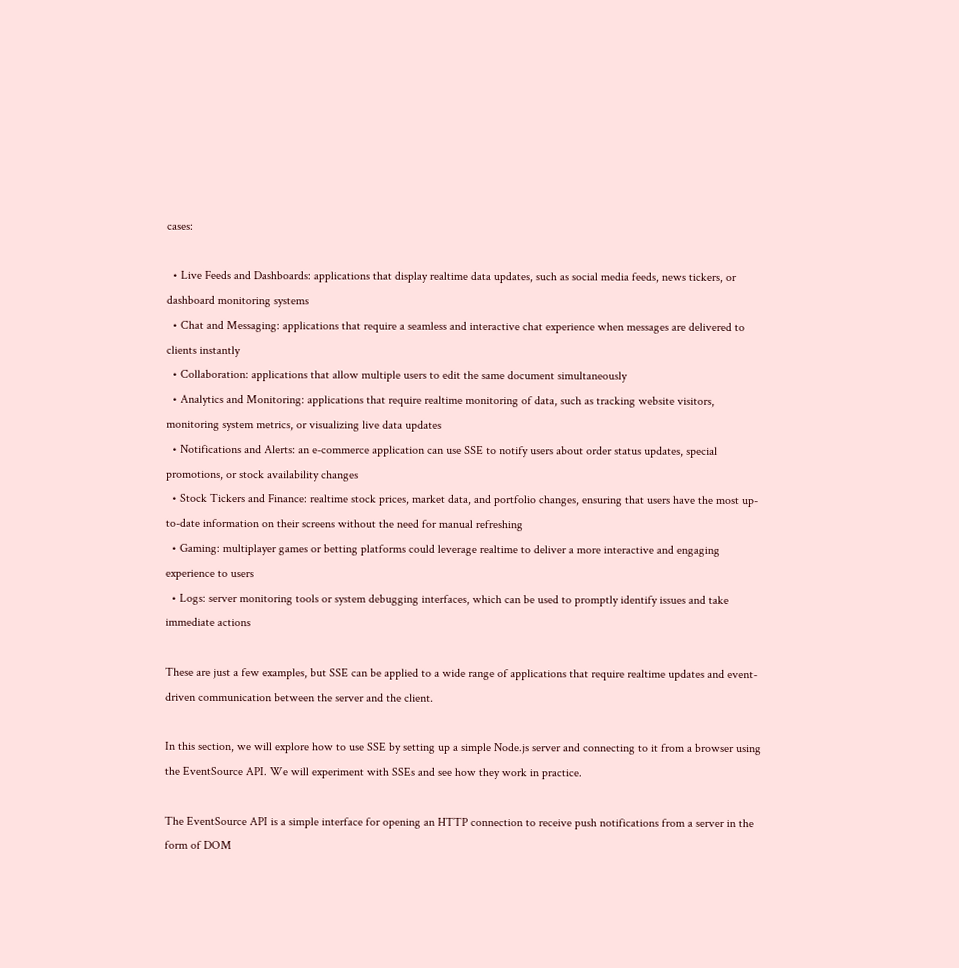cases:

  • Live Feeds and Dashboards: applications that display realtime data updates, such as social media feeds, news tickers, or dashboard monitoring systems
  • Chat and Messaging: applications that require a seamless and interactive chat experience when messages are delivered to clients instantly
  • Collaboration: applications that allow multiple users to edit the same document simultaneously
  • Analytics and Monitoring: applications that require realtime monitoring of data, such as tracking website visitors, monitoring system metrics, or visualizing live data updates
  • Notifications and Alerts: an e-commerce application can use SSE to notify users about order status updates, special promotions, or stock availability changes
  • Stock Tickers and Finance: realtime stock prices, market data, and portfolio changes, ensuring that users have the most up-to-date information on their screens without the need for manual refreshing
  • Gaming: multiplayer games or betting platforms could leverage realtime to deliver a more interactive and engaging experience to users
  • Logs: server monitoring tools or system debugging interfaces, which can be used to promptly identify issues and take immediate actions

These are just a few examples, but SSE can be applied to a wide range of applications that require realtime updates and event-driven communication between the server and the client.

In this section, we will explore how to use SSE by setting up a simple Node.js server and connecting to it from a browser using the EventSource API. We will experiment with SSEs and see how they work in practice.

The EventSource API is a simple interface for opening an HTTP connection to receive push notifications from a server in the form of DOM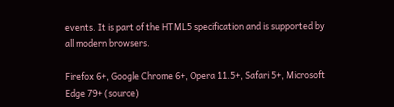events. It is part of the HTML5 specification and is supported by all modern browsers.

Firefox 6+, Google Chrome 6+, Opera 11.5+, Safari 5+, Microsoft Edge 79+ (source)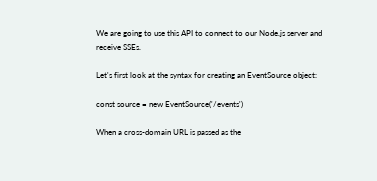We are going to use this API to connect to our Node.js server and receive SSEs.

Let's first look at the syntax for creating an EventSource object:

const source = new EventSource('/events')

When a cross-domain URL is passed as the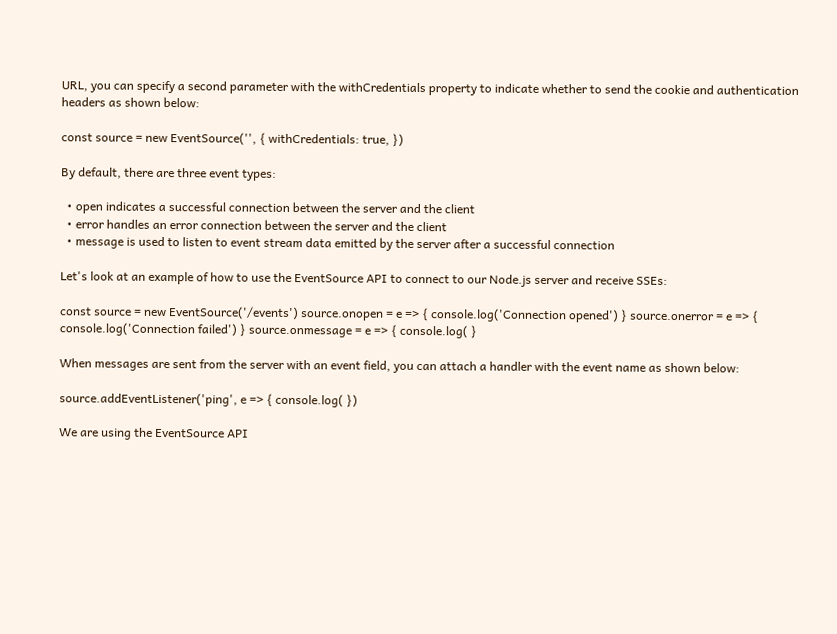URL, you can specify a second parameter with the withCredentials property to indicate whether to send the cookie and authentication headers as shown below:

const source = new EventSource('', { withCredentials: true, })

By default, there are three event types:

  • open indicates a successful connection between the server and the client
  • error handles an error connection between the server and the client
  • message is used to listen to event stream data emitted by the server after a successful connection

Let's look at an example of how to use the EventSource API to connect to our Node.js server and receive SSEs:

const source = new EventSource('/events') source.onopen = e => { console.log('Connection opened') } source.onerror = e => { console.log('Connection failed') } source.onmessage = e => { console.log( }

When messages are sent from the server with an event field, you can attach a handler with the event name as shown below:

source.addEventListener('ping', e => { console.log( })

We are using the EventSource API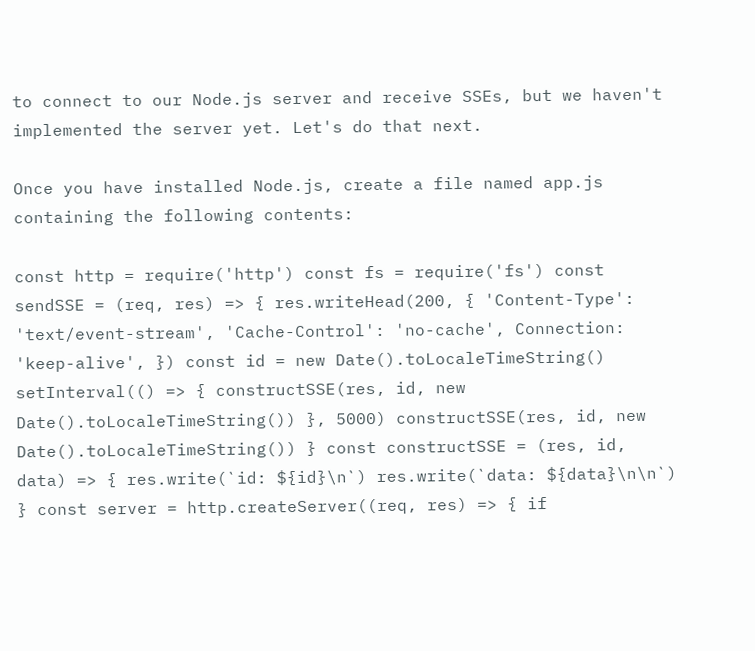to connect to our Node.js server and receive SSEs, but we haven't implemented the server yet. Let's do that next.

Once you have installed Node.js, create a file named app.js containing the following contents:

const http = require('http') const fs = require('fs') const sendSSE = (req, res) => { res.writeHead(200, { 'Content-Type': 'text/event-stream', 'Cache-Control': 'no-cache', Connection: 'keep-alive', }) const id = new Date().toLocaleTimeString() setInterval(() => { constructSSE(res, id, new Date().toLocaleTimeString()) }, 5000) constructSSE(res, id, new Date().toLocaleTimeString()) } const constructSSE = (res, id, data) => { res.write(`id: ${id}\n`) res.write(`data: ${data}\n\n`) } const server = http.createServer((req, res) => { if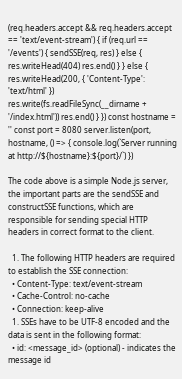(req.headers.accept && req.headers.accept == 'text/event-stream') { if (req.url == '/events') { sendSSE(req, res) } else { res.writeHead(404) res.end() } } else { res.writeHead(200, { 'Content-Type': 'text/html' }) res.write(fs.readFileSync(__dirname + '/index.html')) res.end() } }) const hostname = '' const port = 8080 server.listen(port, hostname, () => { console.log(`Server running at http://${hostname}:${port}/`) })

The code above is a simple Node.js server, the important parts are the sendSSE and constructSSE functions, which are responsible for sending special HTTP headers in correct format to the client.

  1. The following HTTP headers are required to establish the SSE connection:
  • Content-Type: text/event-stream
  • Cache-Control: no-cache
  • Connection: keep-alive
  1. SSEs have to be UTF-8 encoded and the data is sent in the following format:
  • id: <message_id> (optional) - indicates the message id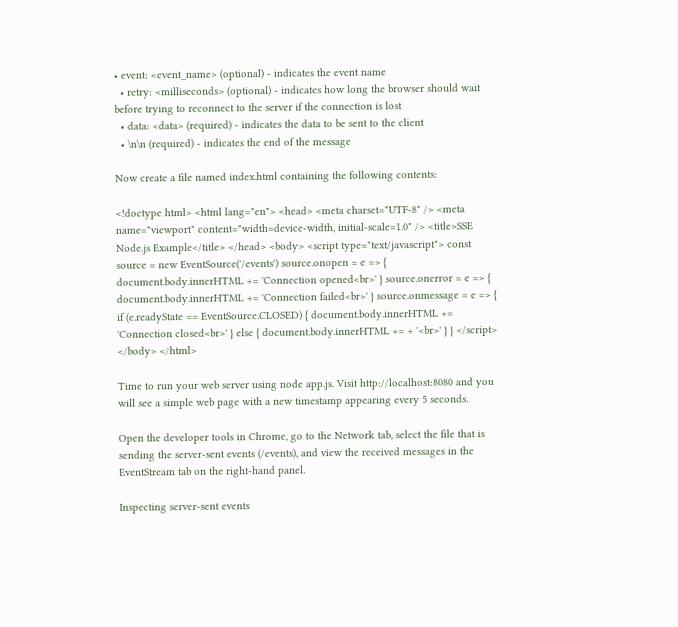• event: <event_name> (optional) - indicates the event name
  • retry: <milliseconds> (optional) - indicates how long the browser should wait before trying to reconnect to the server if the connection is lost
  • data: <data> (required) - indicates the data to be sent to the client
  • \n\n (required) - indicates the end of the message

Now create a file named index.html containing the following contents:

<!doctype html> <html lang="en"> <head> <meta charset="UTF-8" /> <meta name="viewport" content="width=device-width, initial-scale=1.0" /> <title>SSE Node.js Example</title> </head> <body> <script type="text/javascript"> const source = new EventSource('/events') source.onopen = e => { document.body.innerHTML += 'Connection opened<br>' } source.onerror = e => { document.body.innerHTML += 'Connection failed<br>' } source.onmessage = e => { if (e.readyState == EventSource.CLOSED) { document.body.innerHTML += 'Connection closed<br>' } else { document.body.innerHTML += + '<br>' } } </script> </body> </html>

Time to run your web server using node app.js. Visit http://localhost:8080 and you will see a simple web page with a new timestamp appearing every 5 seconds.

Open the developer tools in Chrome, go to the Network tab, select the file that is sending the server-sent events (/events), and view the received messages in the EventStream tab on the right-hand panel.

Inspecting server-sent events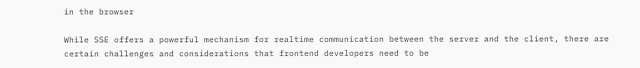in the browser

While SSE offers a powerful mechanism for realtime communication between the server and the client, there are certain challenges and considerations that frontend developers need to be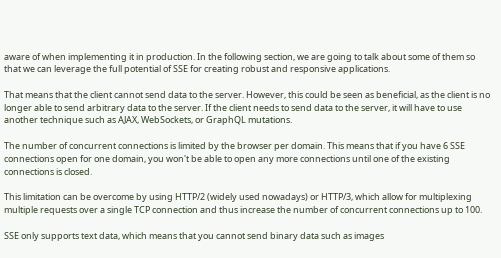aware of when implementing it in production. In the following section, we are going to talk about some of them so that we can leverage the full potential of SSE for creating robust and responsive applications.

That means that the client cannot send data to the server. However, this could be seen as beneficial, as the client is no longer able to send arbitrary data to the server. If the client needs to send data to the server, it will have to use another technique such as AJAX, WebSockets, or GraphQL mutations.

The number of concurrent connections is limited by the browser per domain. This means that if you have 6 SSE connections open for one domain, you won't be able to open any more connections until one of the existing connections is closed.

This limitation can be overcome by using HTTP/2 (widely used nowadays) or HTTP/3, which allow for multiplexing multiple requests over a single TCP connection and thus increase the number of concurrent connections up to 100.

SSE only supports text data, which means that you cannot send binary data such as images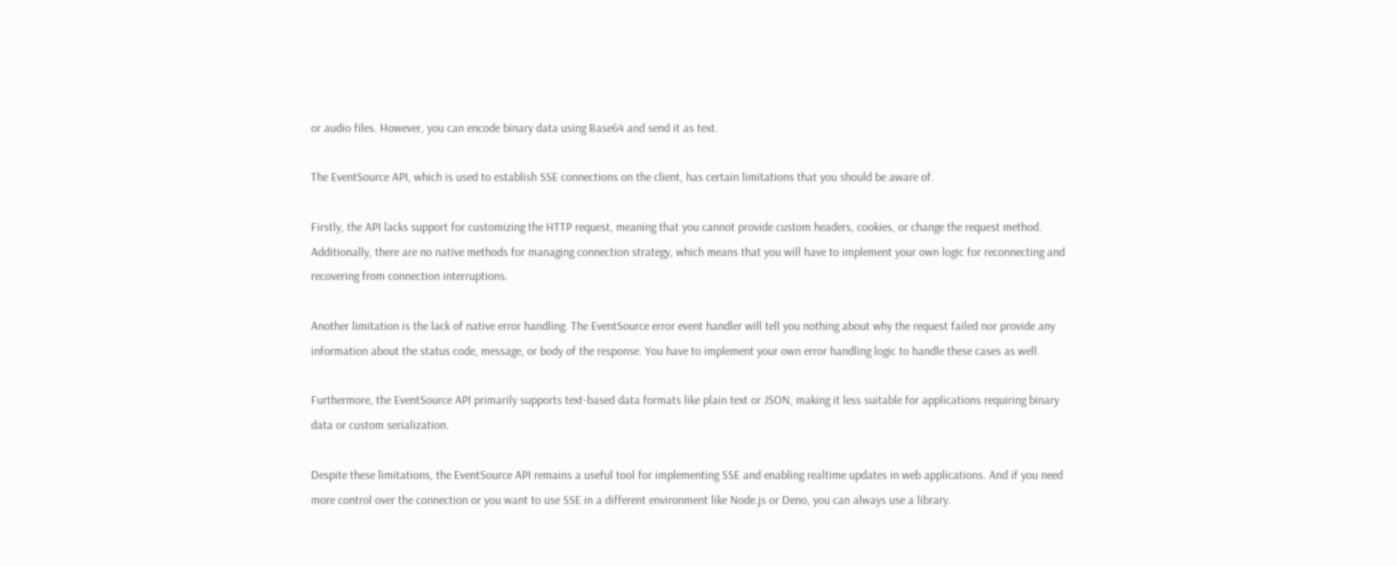or audio files. However, you can encode binary data using Base64 and send it as text.

The EventSource API, which is used to establish SSE connections on the client, has certain limitations that you should be aware of.

Firstly, the API lacks support for customizing the HTTP request, meaning that you cannot provide custom headers, cookies, or change the request method. Additionally, there are no native methods for managing connection strategy, which means that you will have to implement your own logic for reconnecting and recovering from connection interruptions.

Another limitation is the lack of native error handling. The EventSource error event handler will tell you nothing about why the request failed nor provide any information about the status code, message, or body of the response. You have to implement your own error handling logic to handle these cases as well.

Furthermore, the EventSource API primarily supports text-based data formats like plain text or JSON, making it less suitable for applications requiring binary data or custom serialization.

Despite these limitations, the EventSource API remains a useful tool for implementing SSE and enabling realtime updates in web applications. And if you need more control over the connection or you want to use SSE in a different environment like Node.js or Deno, you can always use a library.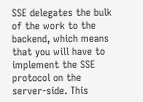SSE delegates the bulk of the work to the backend, which means that you will have to implement the SSE protocol on the server-side. This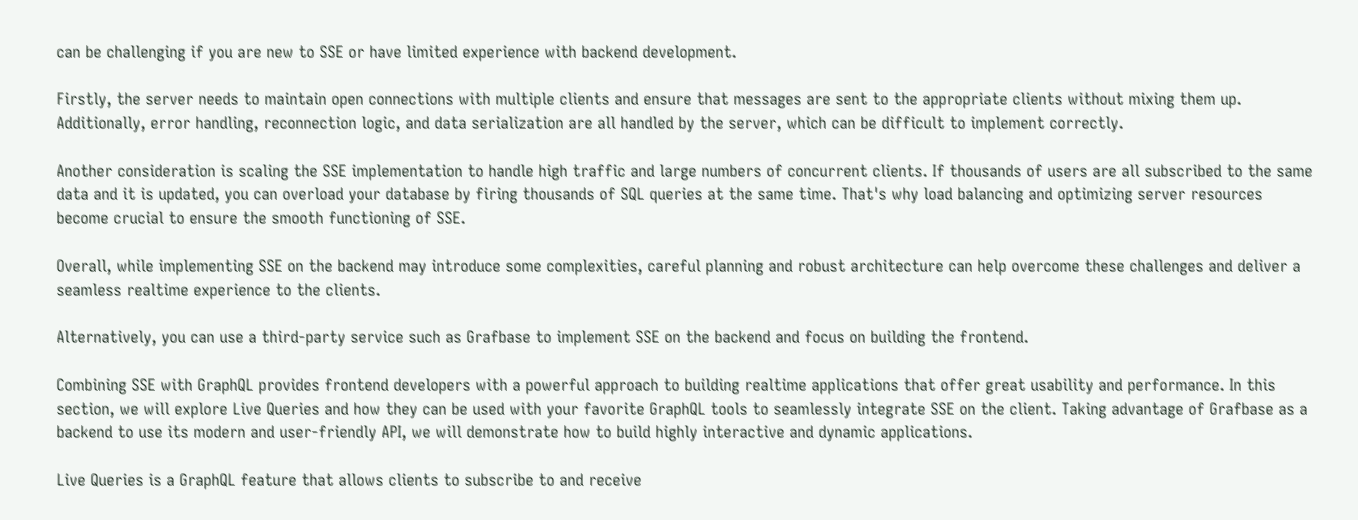can be challenging if you are new to SSE or have limited experience with backend development.

Firstly, the server needs to maintain open connections with multiple clients and ensure that messages are sent to the appropriate clients without mixing them up. Additionally, error handling, reconnection logic, and data serialization are all handled by the server, which can be difficult to implement correctly.

Another consideration is scaling the SSE implementation to handle high traffic and large numbers of concurrent clients. If thousands of users are all subscribed to the same data and it is updated, you can overload your database by firing thousands of SQL queries at the same time. That's why load balancing and optimizing server resources become crucial to ensure the smooth functioning of SSE.

Overall, while implementing SSE on the backend may introduce some complexities, careful planning and robust architecture can help overcome these challenges and deliver a seamless realtime experience to the clients.

Alternatively, you can use a third-party service such as Grafbase to implement SSE on the backend and focus on building the frontend.

Combining SSE with GraphQL provides frontend developers with a powerful approach to building realtime applications that offer great usability and performance. In this section, we will explore Live Queries and how they can be used with your favorite GraphQL tools to seamlessly integrate SSE on the client. Taking advantage of Grafbase as a backend to use its modern and user-friendly API, we will demonstrate how to build highly interactive and dynamic applications.

Live Queries is a GraphQL feature that allows clients to subscribe to and receive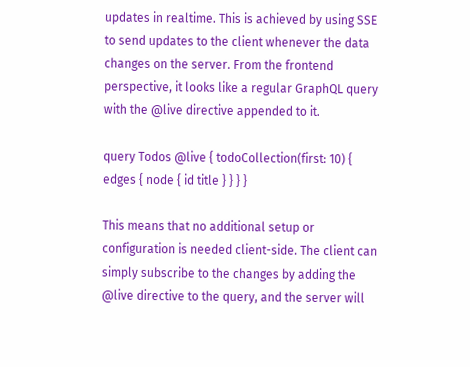updates in realtime. This is achieved by using SSE to send updates to the client whenever the data changes on the server. From the frontend perspective, it looks like a regular GraphQL query with the @live directive appended to it.

query Todos @live { todoCollection(first: 10) { edges { node { id title } } } }

This means that no additional setup or configuration is needed client-side. The client can simply subscribe to the changes by adding the @live directive to the query, and the server will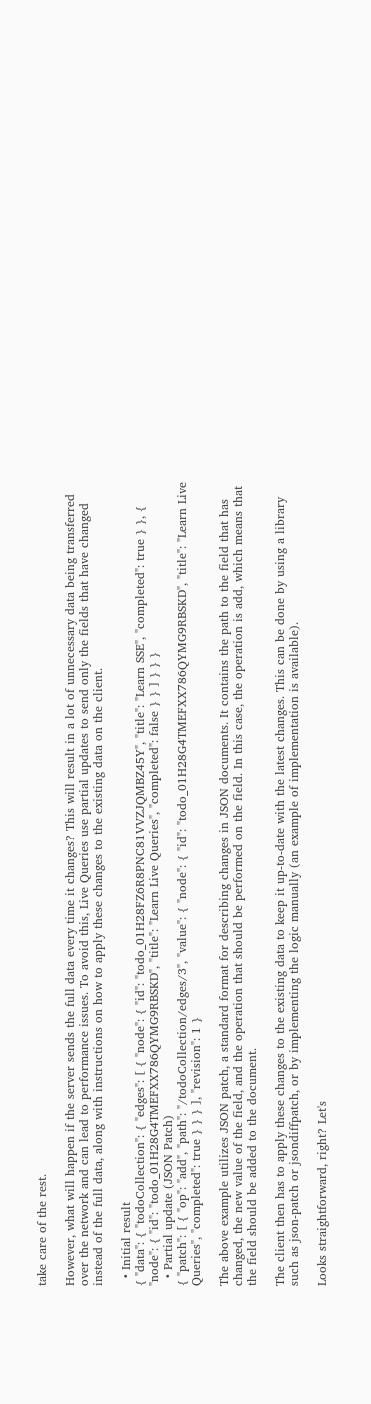take care of the rest.

However, what will happen if the server sends the full data every time it changes? This will result in a lot of unnecessary data being transferred over the network and can lead to performance issues. To avoid this, Live Queries use partial updates to send only the fields that have changed instead of the full data, along with instructions on how to apply these changes to the existing data on the client.

  • Initial result
{ "data": { "todoCollection": { "edges": [ { "node": { "id": "todo_01H28FZ6R8PNC81VVZJQMBZ45Y", "title": "Learn SSE", "completed": true } }, { "node": { "id": "todo_01H28G4TMEFXX786QYMG9RBSKD", "title": "Learn Live Queries", "completed": false } } ] } } }
  • Partial update (JSON Patch)
{ "patch": [ { "op": "add", "path": "/todoCollection/edges/3", "value": { "node": { "id": "todo_01H28G4TMEFXX786QYMG9RBSKD", "title": "Learn Live Queries", "completed": true } } } ], "revision": 1 }

The above example utilizes JSON patch, a standard format for describing changes in JSON documents. It contains the path to the field that has changed, the new value of the field, and the operation that should be performed on the field. In this case, the operation is add, which means that the field should be added to the document.

The client then has to apply these changes to the existing data to keep it up-to-date with the latest changes. This can be done by using a library such as json-patch or jsondiffpatch, or by implementing the logic manually (an example of implementation is available).

Looks straightforward, right? Let's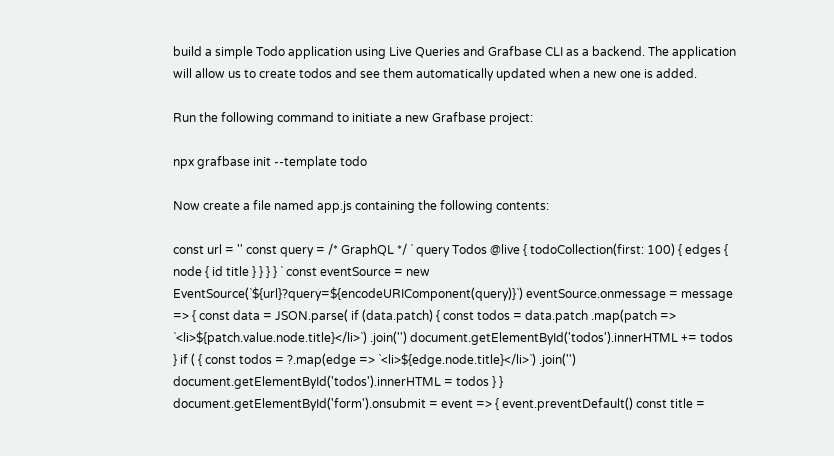build a simple Todo application using Live Queries and Grafbase CLI as a backend. The application will allow us to create todos and see them automatically updated when a new one is added.

Run the following command to initiate a new Grafbase project:

npx grafbase init --template todo

Now create a file named app.js containing the following contents:

const url = '' const query = /* GraphQL */ ` query Todos @live { todoCollection(first: 100) { edges { node { id title } } } } ` const eventSource = new EventSource(`${url}?query=${encodeURIComponent(query)}`) eventSource.onmessage = message => { const data = JSON.parse( if (data.patch) { const todos = data.patch .map(patch => `<li>${patch.value.node.title}</li>`) .join('') document.getElementById('todos').innerHTML += todos } if ( { const todos = ?.map(edge => `<li>${edge.node.title}</li>`) .join('') document.getElementById('todos').innerHTML = todos } } document.getElementById('form').onsubmit = event => { event.preventDefault() const title =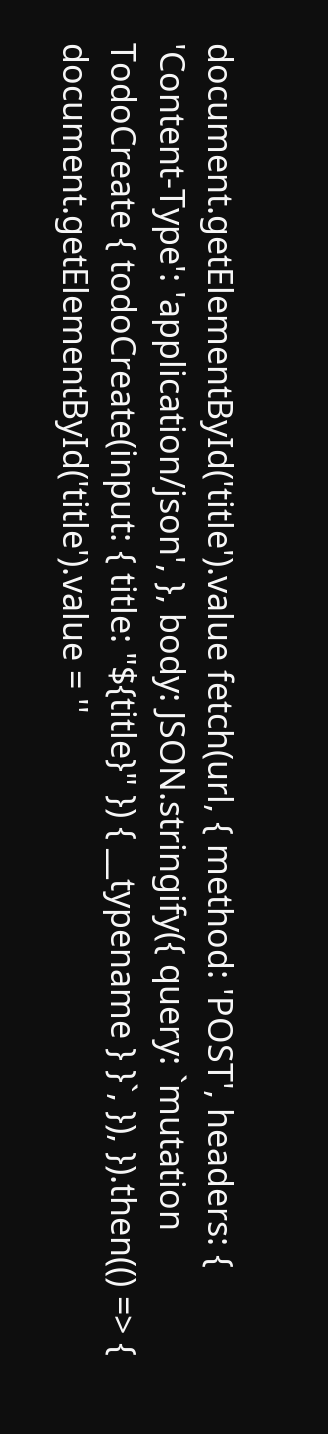document.getElementById('title').value fetch(url, { method: 'POST', headers: { 'Content-Type': 'application/json', }, body: JSON.stringify({ query: `mutation TodoCreate { todoCreate(input: { title: "${title}" }) { __typename } }`, }), }).then(() => { document.getElementById('title').value = ''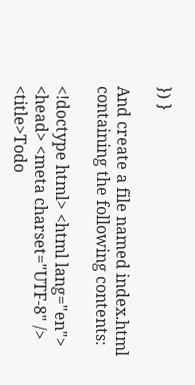}) }

And create a file named index.html containing the following contents:

<!doctype html> <html lang="en"> <head> <meta charset="UTF-8" /> <title>Todo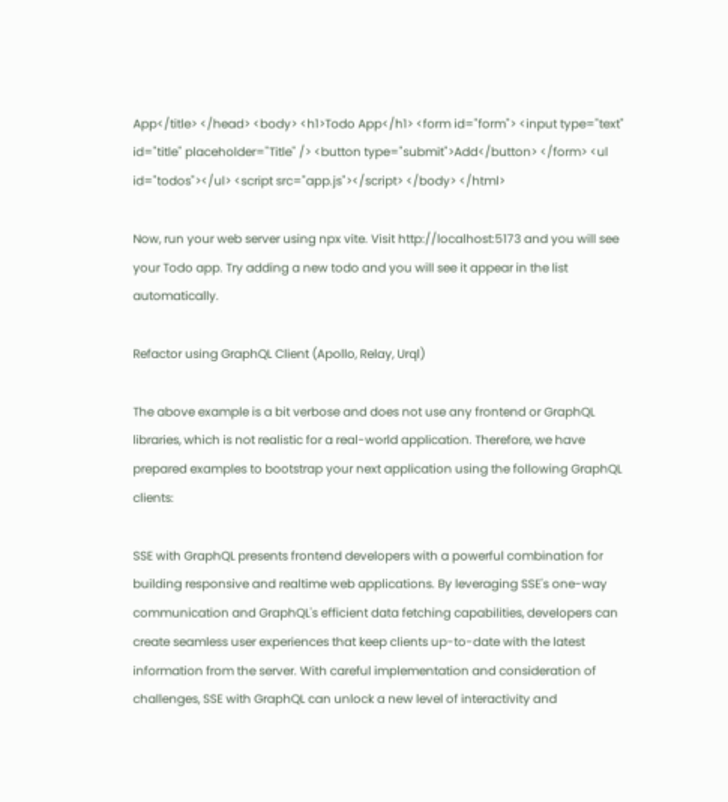App</title> </head> <body> <h1>Todo App</h1> <form id="form"> <input type="text" id="title" placeholder="Title" /> <button type="submit">Add</button> </form> <ul id="todos"></ul> <script src="app.js"></script> </body> </html>

Now, run your web server using npx vite. Visit http://localhost:5173 and you will see your Todo app. Try adding a new todo and you will see it appear in the list automatically.

Refactor using GraphQL Client (Apollo, Relay, Urql)

The above example is a bit verbose and does not use any frontend or GraphQL libraries, which is not realistic for a real-world application. Therefore, we have prepared examples to bootstrap your next application using the following GraphQL clients:

SSE with GraphQL presents frontend developers with a powerful combination for building responsive and realtime web applications. By leveraging SSE's one-way communication and GraphQL's efficient data fetching capabilities, developers can create seamless user experiences that keep clients up-to-date with the latest information from the server. With careful implementation and consideration of challenges, SSE with GraphQL can unlock a new level of interactivity and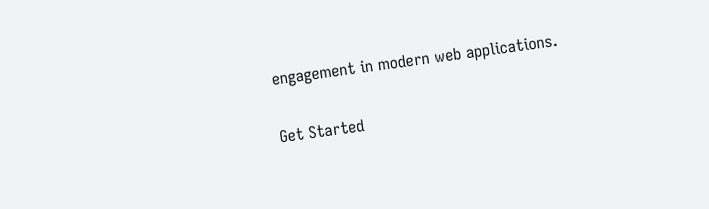engagement in modern web applications.

Get Started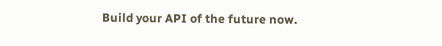Build your API of the future now.